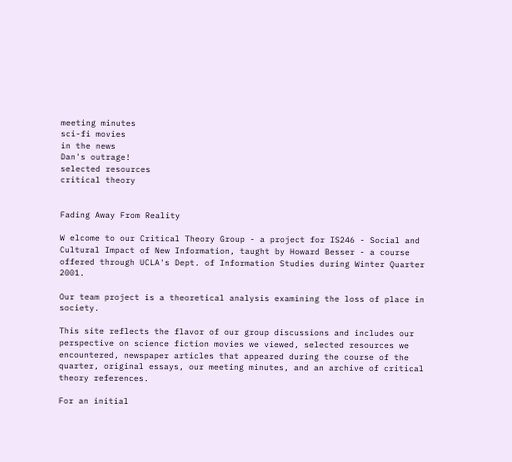meeting minutes
sci-fi movies
in the news
Dan's outrage!
selected resources
critical theory


Fading Away From Reality

W elcome to our Critical Theory Group - a project for IS246 - Social and Cultural Impact of New Information, taught by Howard Besser - a course offered through UCLA's Dept. of Information Studies during Winter Quarter 2001.

Our team project is a theoretical analysis examining the loss of place in society.

This site reflects the flavor of our group discussions and includes our perspective on science fiction movies we viewed, selected resources we encountered, newspaper articles that appeared during the course of the quarter, original essays, our meeting minutes, and an archive of critical theory references.

For an initial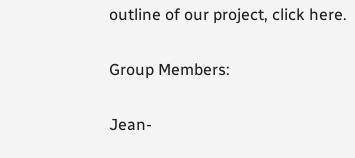outline of our project, click here.

Group Members:

Jean-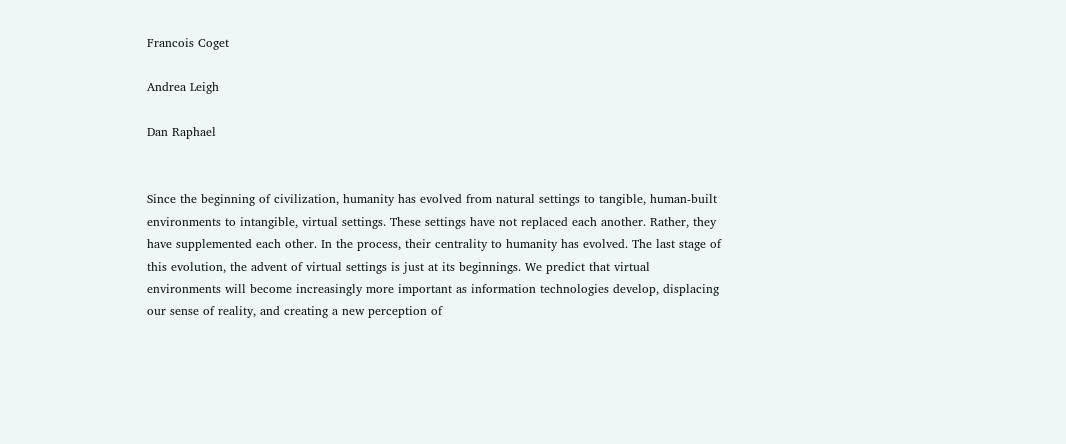Francois Coget

Andrea Leigh

Dan Raphael


Since the beginning of civilization, humanity has evolved from natural settings to tangible, human-built environments to intangible, virtual settings. These settings have not replaced each another. Rather, they have supplemented each other. In the process, their centrality to humanity has evolved. The last stage of this evolution, the advent of virtual settings is just at its beginnings. We predict that virtual environments will become increasingly more important as information technologies develop, displacing our sense of reality, and creating a new perception of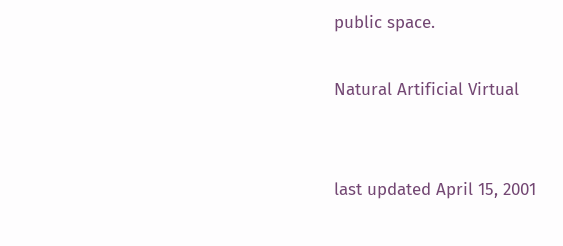public space.

Natural Artificial Virtual


last updated April 15, 2001